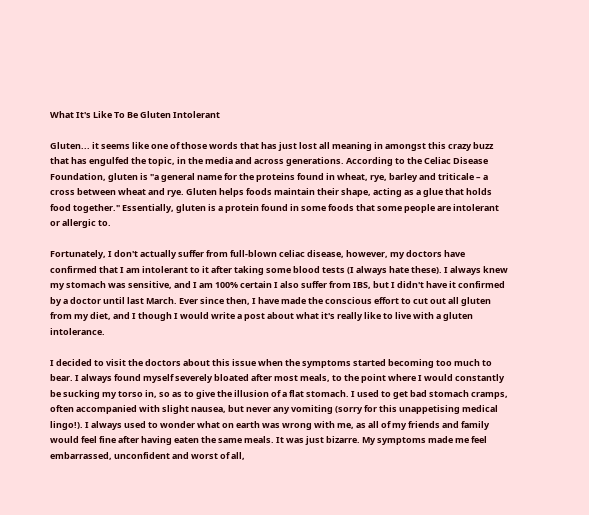What It's Like To Be Gluten Intolerant

Gluten... it seems like one of those words that has just lost all meaning in amongst this crazy buzz that has engulfed the topic, in the media and across generations. According to the Celiac Disease Foundation, gluten is "a general name for the proteins found in wheat, rye, barley and triticale – a cross between wheat and rye. Gluten helps foods maintain their shape, acting as a glue that holds food together." Essentially, gluten is a protein found in some foods that some people are intolerant or allergic to.

Fortunately, I don't actually suffer from full-blown celiac disease, however, my doctors have confirmed that I am intolerant to it after taking some blood tests (I always hate these). I always knew my stomach was sensitive, and I am 100% certain I also suffer from IBS, but I didn't have it confirmed by a doctor until last March. Ever since then, I have made the conscious effort to cut out all gluten from my diet, and I though I would write a post about what it's really like to live with a gluten intolerance.

I decided to visit the doctors about this issue when the symptoms started becoming too much to bear. I always found myself severely bloated after most meals, to the point where I would constantly be sucking my torso in, so as to give the illusion of a flat stomach. I used to get bad stomach cramps, often accompanied with slight nausea, but never any vomiting (sorry for this unappetising medical lingo!). I always used to wonder what on earth was wrong with me, as all of my friends and family would feel fine after having eaten the same meals. It was just bizarre. My symptoms made me feel embarrassed, unconfident and worst of all,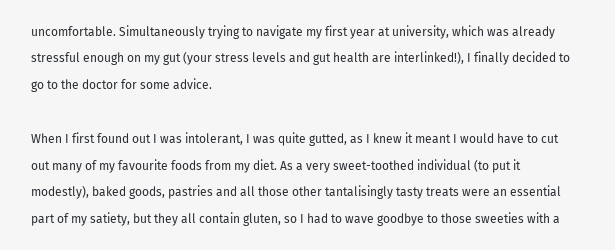uncomfortable. Simultaneously trying to navigate my first year at university, which was already stressful enough on my gut (your stress levels and gut health are interlinked!), I finally decided to go to the doctor for some advice.

When I first found out I was intolerant, I was quite gutted, as I knew it meant I would have to cut out many of my favourite foods from my diet. As a very sweet-toothed individual (to put it modestly), baked goods, pastries and all those other tantalisingly tasty treats were an essential part of my satiety, but they all contain gluten, so I had to wave goodbye to those sweeties with a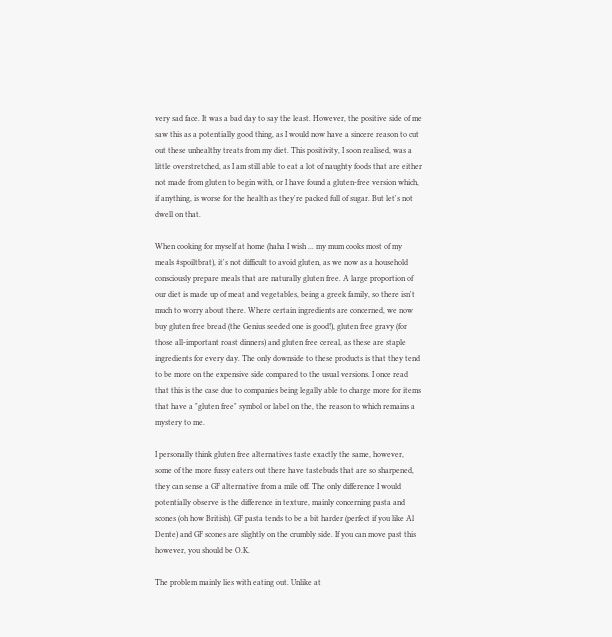very sad face. It was a bad day to say the least. However, the positive side of me saw this as a potentially good thing, as I would now have a sincere reason to cut out these unhealthy treats from my diet. This positivity, I soon realised, was a little overstretched, as I am still able to eat a lot of naughty foods that are either not made from gluten to begin with, or I have found a gluten-free version which, if anything, is worse for the health as they're packed full of sugar. But let's not dwell on that.

When cooking for myself at home (haha I wish ... my mum cooks most of my meals #spoiltbrat), it's not difficult to avoid gluten, as we now as a household consciously prepare meals that are naturally gluten free. A large proportion of our diet is made up of meat and vegetables, being a greek family, so there isn't much to worry about there. Where certain ingredients are concerned, we now buy gluten free bread (the Genius seeded one is good!), gluten free gravy (for those all-important roast dinners) and gluten free cereal, as these are staple ingredients for every day. The only downside to these products is that they tend to be more on the expensive side compared to the usual versions. I once read that this is the case due to companies being legally able to charge more for items that have a "gluten free" symbol or label on the, the reason to which remains a mystery to me.

I personally think gluten free alternatives taste exactly the same, however, some of the more fussy eaters out there have tastebuds that are so sharpened, they can sense a GF alternative from a mile off. The only difference I would potentially observe is the difference in texture, mainly concerning pasta and scones (oh how British). GF pasta tends to be a bit harder (perfect if you like Al Dente) and GF scones are slightly on the crumbly side. If you can move past this however, you should be O.K.

The problem mainly lies with eating out. Unlike at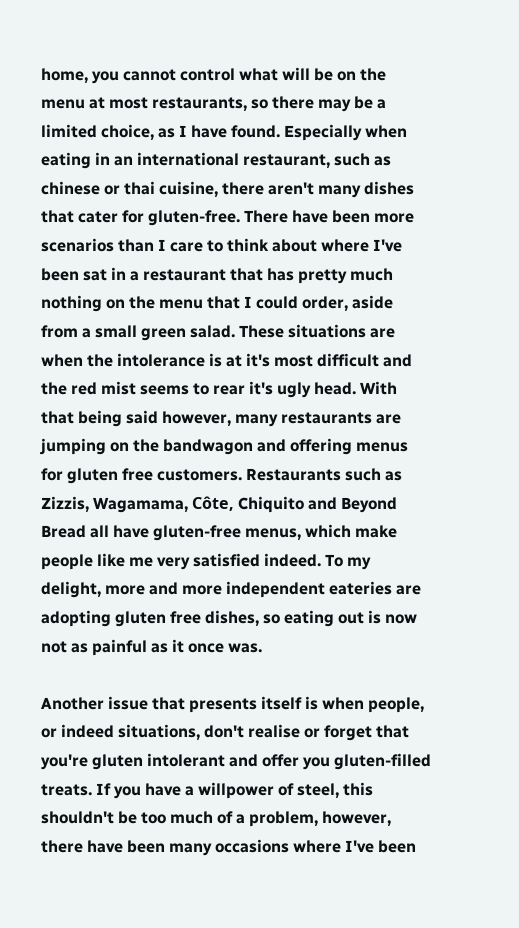home, you cannot control what will be on the menu at most restaurants, so there may be a limited choice, as I have found. Especially when eating in an international restaurant, such as chinese or thai cuisine, there aren't many dishes that cater for gluten-free. There have been more scenarios than I care to think about where I've been sat in a restaurant that has pretty much nothing on the menu that I could order, aside from a small green salad. These situations are when the intolerance is at it's most difficult and the red mist seems to rear it's ugly head. With that being said however, many restaurants are jumping on the bandwagon and offering menus for gluten free customers. Restaurants such as Zizzis, Wagamama, Côte, Chiquito and Beyond Bread all have gluten-free menus, which make people like me very satisfied indeed. To my delight, more and more independent eateries are adopting gluten free dishes, so eating out is now not as painful as it once was.

Another issue that presents itself is when people, or indeed situations, don't realise or forget that you're gluten intolerant and offer you gluten-filled treats. If you have a willpower of steel, this shouldn't be too much of a problem, however, there have been many occasions where I've been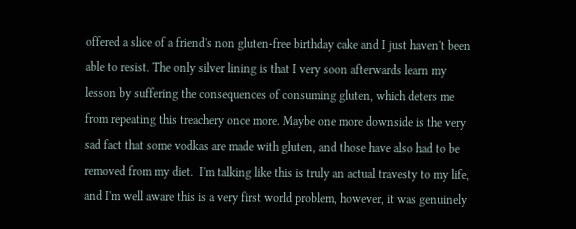offered a slice of a friend's non gluten-free birthday cake and I just haven't been able to resist. The only silver lining is that I very soon afterwards learn my lesson by suffering the consequences of consuming gluten, which deters me from repeating this treachery once more. Maybe one more downside is the very sad fact that some vodkas are made with gluten, and those have also had to be removed from my diet.  I'm talking like this is truly an actual travesty to my life, and I'm well aware this is a very first world problem, however, it was genuinely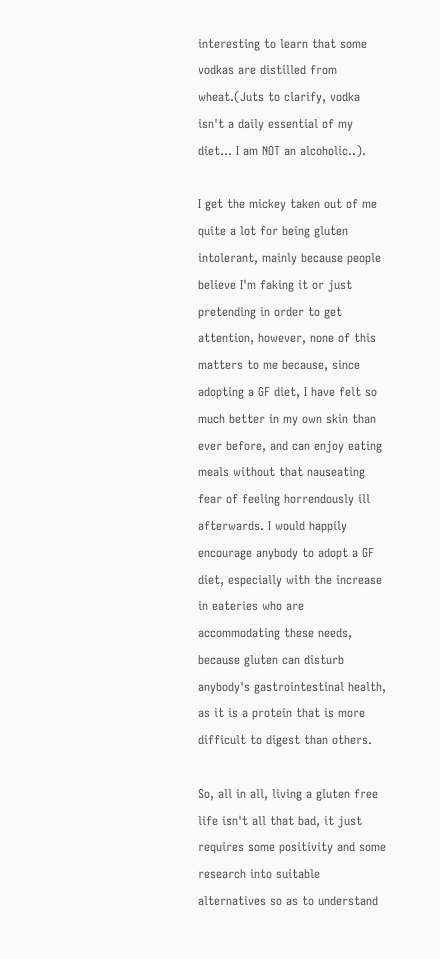interesting to learn that some vodkas are distilled from wheat.(Juts to clarify, vodka isn't a daily essential of my diet... I am NOT an alcoholic..).

I get the mickey taken out of me quite a lot for being gluten intolerant, mainly because people believe I'm faking it or just pretending in order to get attention, however, none of this matters to me because, since adopting a GF diet, I have felt so much better in my own skin than ever before, and can enjoy eating meals without that nauseating fear of feeling horrendously ill afterwards. I would happily encourage anybody to adopt a GF diet, especially with the increase in eateries who are accommodating these needs, because gluten can disturb anybody's gastrointestinal health, as it is a protein that is more difficult to digest than others.

So, all in all, living a gluten free life isn't all that bad, it just requires some positivity and some research into suitable alternatives so as to understand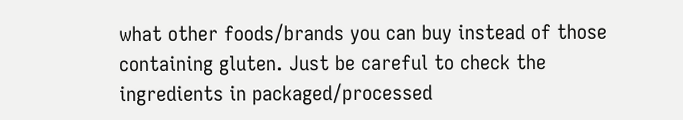what other foods/brands you can buy instead of those containing gluten. Just be careful to check the ingredients in packaged/processed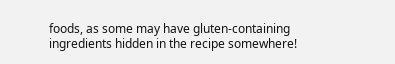foods, as some may have gluten-containing ingredients hidden in the recipe somewhere!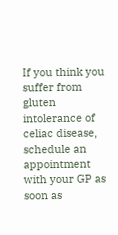If you think you suffer from gluten intolerance of celiac disease, schedule an appointment with your GP as soon as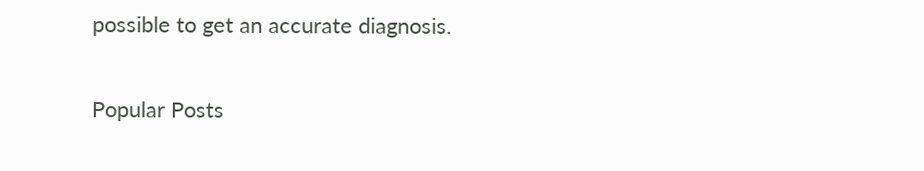possible to get an accurate diagnosis.


Popular Posts